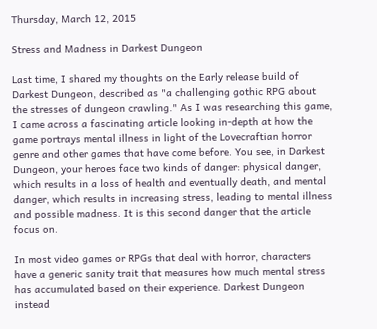Thursday, March 12, 2015

Stress and Madness in Darkest Dungeon

Last time, I shared my thoughts on the Early release build of Darkest Dungeon, described as "a challenging gothic RPG about the stresses of dungeon crawling." As I was researching this game, I came across a fascinating article looking in-depth at how the game portrays mental illness in light of the Lovecraftian horror genre and other games that have come before. You see, in Darkest Dungeon, your heroes face two kinds of danger: physical danger, which results in a loss of health and eventually death, and mental danger, which results in increasing stress, leading to mental illness and possible madness. It is this second danger that the article focus on.

In most video games or RPGs that deal with horror, characters have a generic sanity trait that measures how much mental stress has accumulated based on their experience. Darkest Dungeon instead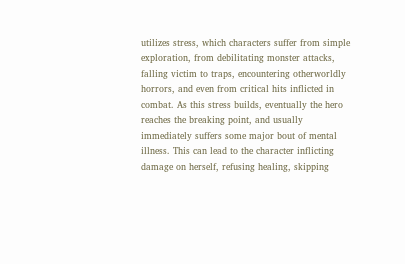utilizes stress, which characters suffer from simple exploration, from debilitating monster attacks, falling victim to traps, encountering otherworldly horrors, and even from critical hits inflicted in combat. As this stress builds, eventually the hero reaches the breaking point, and usually immediately suffers some major bout of mental illness. This can lead to the character inflicting damage on herself, refusing healing, skipping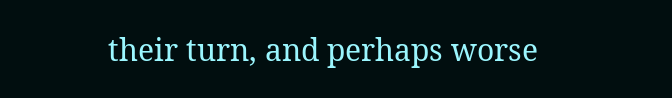their turn, and perhaps worse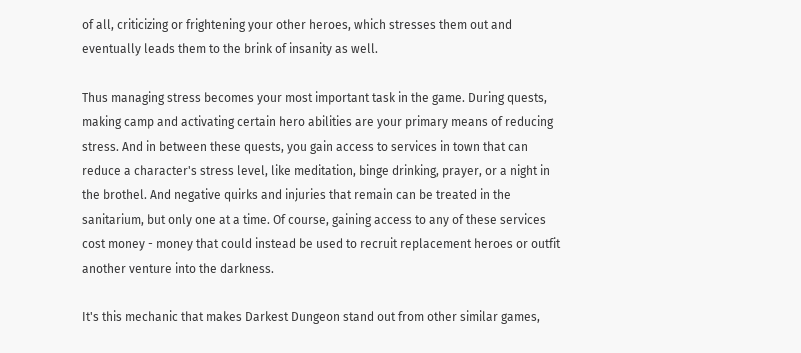of all, criticizing or frightening your other heroes, which stresses them out and eventually leads them to the brink of insanity as well.

Thus managing stress becomes your most important task in the game. During quests, making camp and activating certain hero abilities are your primary means of reducing stress. And in between these quests, you gain access to services in town that can reduce a character's stress level, like meditation, binge drinking, prayer, or a night in the brothel. And negative quirks and injuries that remain can be treated in the sanitarium, but only one at a time. Of course, gaining access to any of these services cost money - money that could instead be used to recruit replacement heroes or outfit another venture into the darkness.

It's this mechanic that makes Darkest Dungeon stand out from other similar games,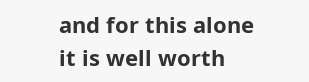and for this alone it is well worth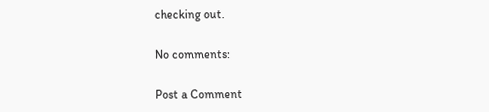checking out.

No comments:

Post a Comment